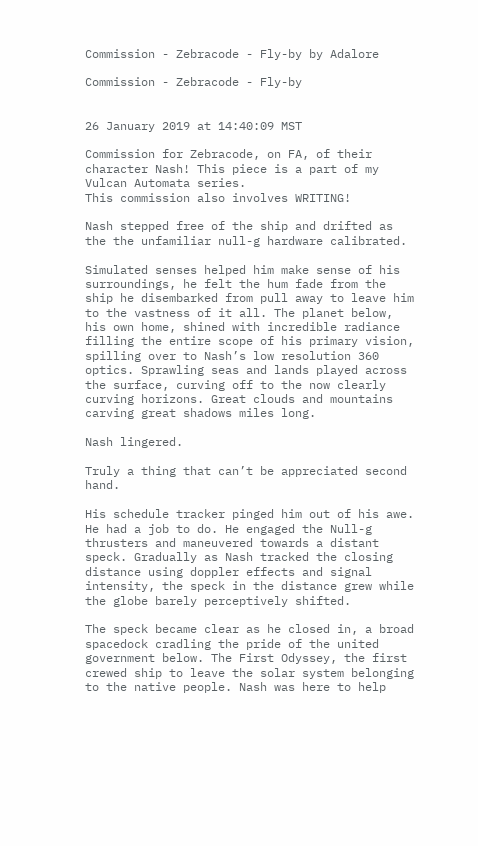Commission - Zebracode - Fly-by by Adalore

Commission - Zebracode - Fly-by


26 January 2019 at 14:40:09 MST

Commission for Zebracode, on FA, of their character Nash! This piece is a part of my Vulcan Automata series.
This commission also involves WRITING!

Nash stepped free of the ship and drifted as the the unfamiliar null-g hardware calibrated.

Simulated senses helped him make sense of his surroundings, he felt the hum fade from the ship he disembarked from pull away to leave him to the vastness of it all. The planet below, his own home, shined with incredible radiance filling the entire scope of his primary vision, spilling over to Nash’s low resolution 360 optics. Sprawling seas and lands played across the surface, curving off to the now clearly curving horizons. Great clouds and mountains carving great shadows miles long.

Nash lingered.

Truly a thing that can’t be appreciated second hand.

His schedule tracker pinged him out of his awe. He had a job to do. He engaged the Null-g thrusters and maneuvered towards a distant speck. Gradually as Nash tracked the closing distance using doppler effects and signal intensity, the speck in the distance grew while the globe barely perceptively shifted.

The speck became clear as he closed in, a broad spacedock cradling the pride of the united government below. The First Odyssey, the first crewed ship to leave the solar system belonging to the native people. Nash was here to help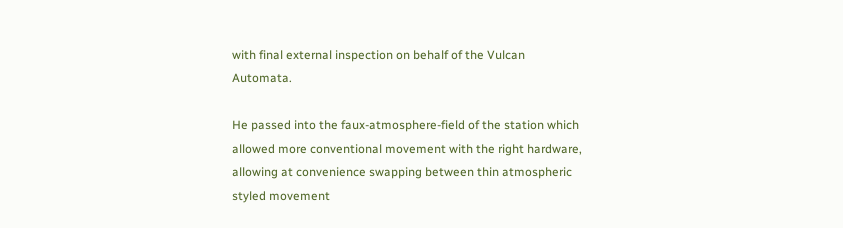with final external inspection on behalf of the Vulcan Automata.

He passed into the faux-atmosphere-field of the station which allowed more conventional movement with the right hardware, allowing at convenience swapping between thin atmospheric styled movement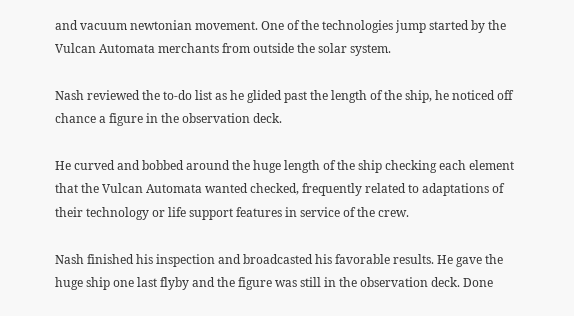and vacuum newtonian movement. One of the technologies jump started by the Vulcan Automata merchants from outside the solar system.

Nash reviewed the to-do list as he glided past the length of the ship, he noticed off chance a figure in the observation deck.

He curved and bobbed around the huge length of the ship checking each element that the Vulcan Automata wanted checked, frequently related to adaptations of their technology or life support features in service of the crew.

Nash finished his inspection and broadcasted his favorable results. He gave the huge ship one last flyby and the figure was still in the observation deck. Done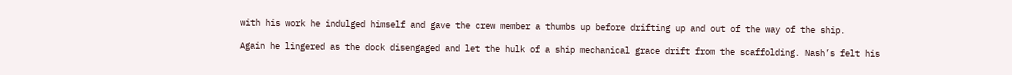with his work he indulged himself and gave the crew member a thumbs up before drifting up and out of the way of the ship.

Again he lingered as the dock disengaged and let the hulk of a ship mechanical grace drift from the scaffolding. Nash’s felt his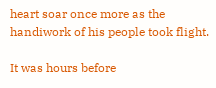heart soar once more as the handiwork of his people took flight.

It was hours before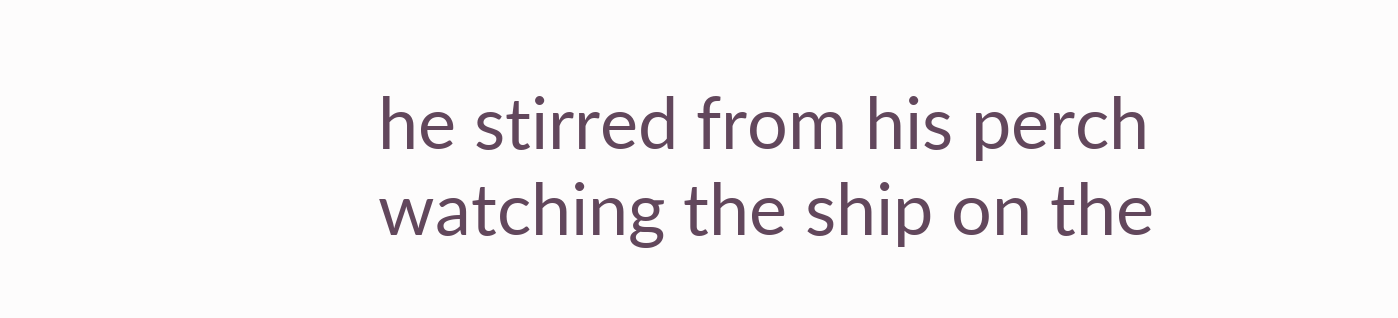he stirred from his perch watching the ship on the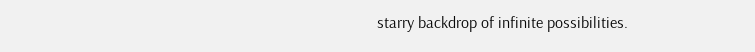starry backdrop of infinite possibilities.